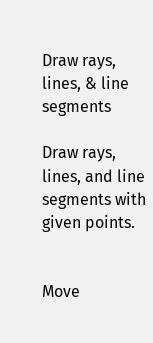Draw rays, lines, & line segments

Draw rays, lines, and line segments with given points.


Move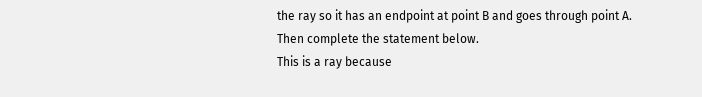the ray so it has an endpoint at point B and goes through point A. Then complete the statement below.
This is a ray because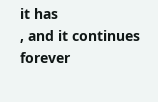it has
, and it continues forever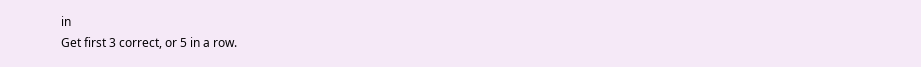in
Get first 3 correct, or 5 in a row.